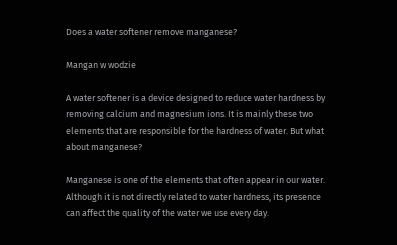Does a water softener remove manganese?

Mangan w wodzie

A water softener is a device designed to reduce water hardness by removing calcium and magnesium ions. It is mainly these two elements that are responsible for the hardness of water. But what about manganese?

Manganese is one of the elements that often appear in our water. Although it is not directly related to water hardness, its presence can affect the quality of the water we use every day.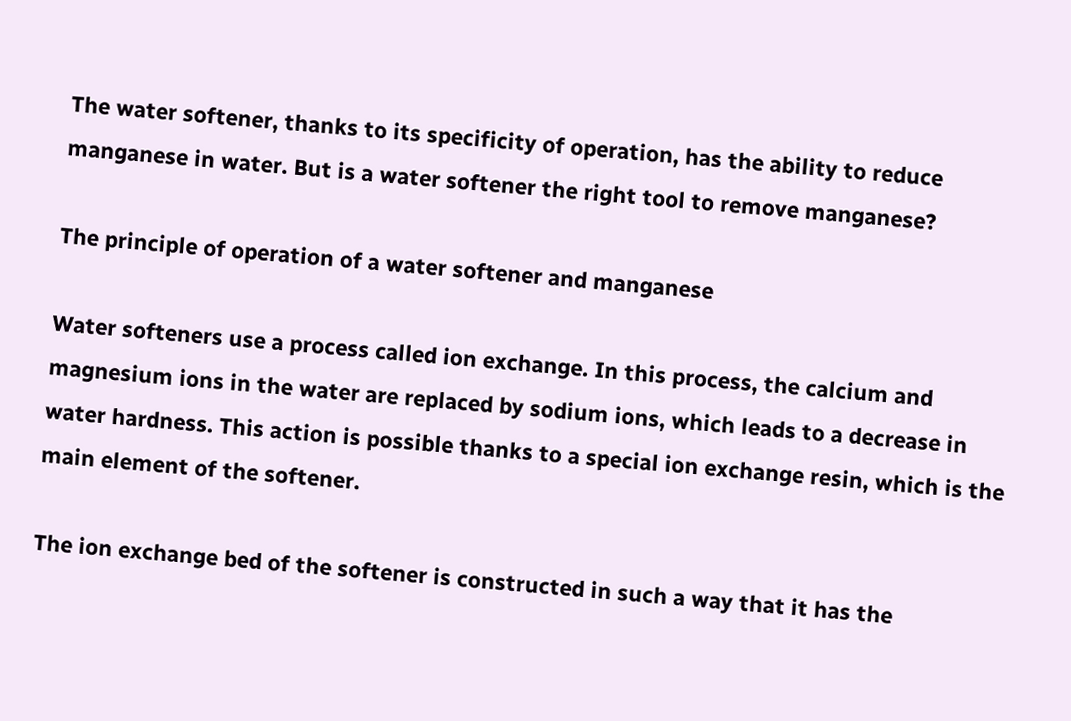The water softener, thanks to its specificity of operation, has the ability to reduce manganese in water. But is a water softener the right tool to remove manganese?

The principle of operation of a water softener and manganese

Water softeners use a process called ion exchange. In this process, the calcium and magnesium ions in the water are replaced by sodium ions, which leads to a decrease in water hardness. This action is possible thanks to a special ion exchange resin, which is the main element of the softener.

The ion exchange bed of the softener is constructed in such a way that it has the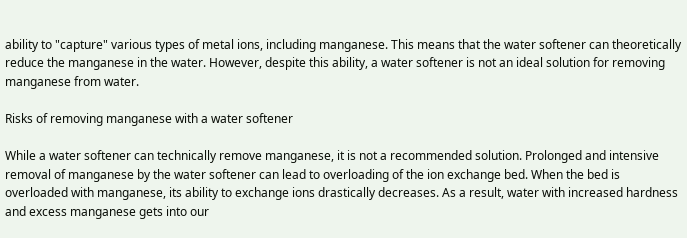ability to "capture" various types of metal ions, including manganese. This means that the water softener can theoretically reduce the manganese in the water. However, despite this ability, a water softener is not an ideal solution for removing manganese from water.

Risks of removing manganese with a water softener

While a water softener can technically remove manganese, it is not a recommended solution. Prolonged and intensive removal of manganese by the water softener can lead to overloading of the ion exchange bed. When the bed is overloaded with manganese, its ability to exchange ions drastically decreases. As a result, water with increased hardness and excess manganese gets into our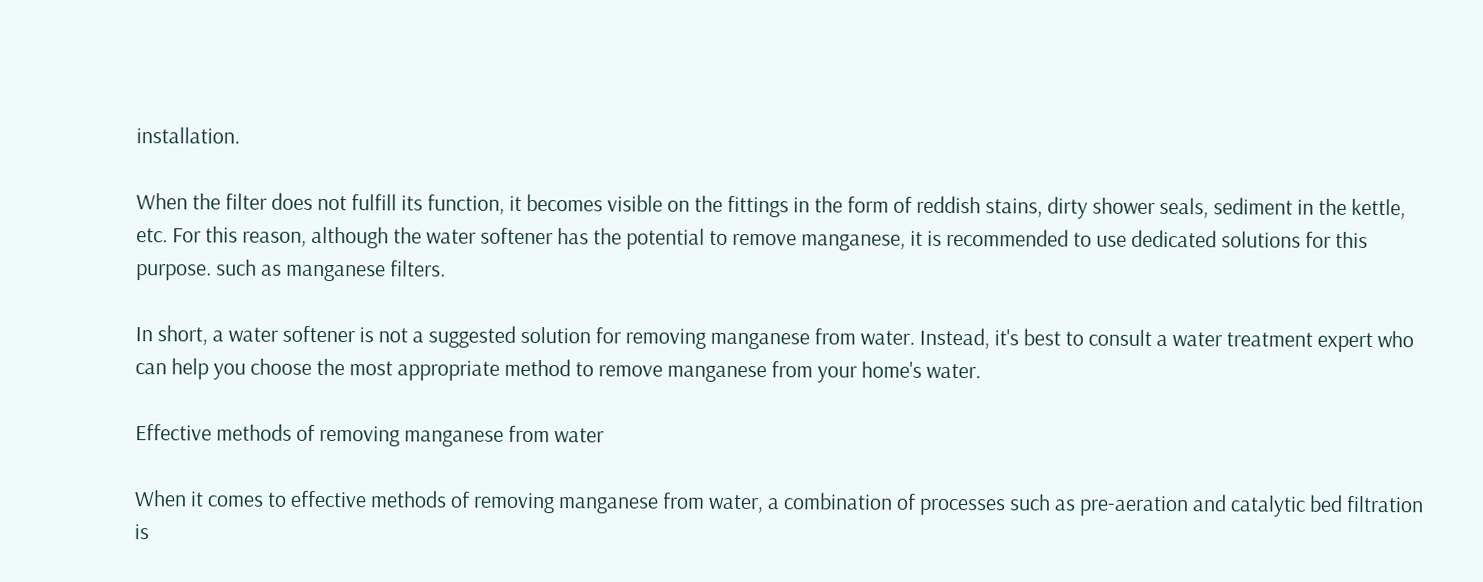installation.

When the filter does not fulfill its function, it becomes visible on the fittings in the form of reddish stains, dirty shower seals, sediment in the kettle, etc. For this reason, although the water softener has the potential to remove manganese, it is recommended to use dedicated solutions for this purpose. such as manganese filters.

In short, a water softener is not a suggested solution for removing manganese from water. Instead, it's best to consult a water treatment expert who can help you choose the most appropriate method to remove manganese from your home's water.

Effective methods of removing manganese from water

When it comes to effective methods of removing manganese from water, a combination of processes such as pre-aeration and catalytic bed filtration is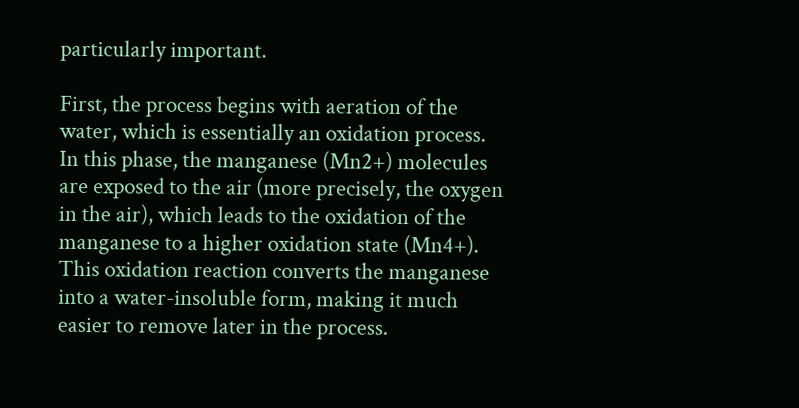particularly important.

First, the process begins with aeration of the water, which is essentially an oxidation process. In this phase, the manganese (Mn2+) molecules are exposed to the air (more precisely, the oxygen in the air), which leads to the oxidation of the manganese to a higher oxidation state (Mn4+). This oxidation reaction converts the manganese into a water-insoluble form, making it much easier to remove later in the process.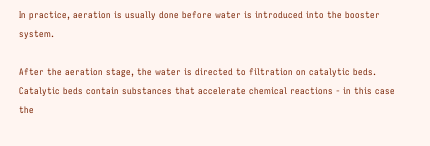In practice, aeration is usually done before water is introduced into the booster system.

After the aeration stage, the water is directed to filtration on catalytic beds. Catalytic beds contain substances that accelerate chemical reactions - in this case the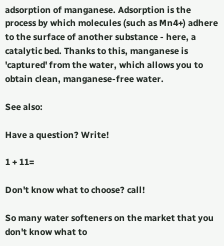adsorption of manganese. Adsorption is the process by which molecules (such as Mn4+) adhere to the surface of another substance - here, a catalytic bed. Thanks to this, manganese is 'captured' from the water, which allows you to obtain clean, manganese-free water.

See also:

Have a question? Write!

1 + 11=

Don't know what to choose? call!

So many water softeners on the market that you don't know what to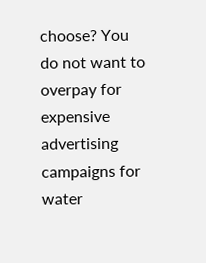choose? You do not want to overpay for expensive advertising campaigns for water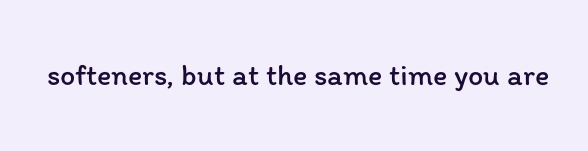softeners, but at the same time you are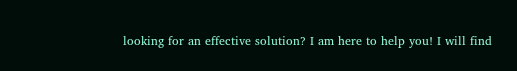looking for an effective solution? I am here to help you! I will find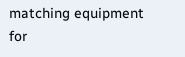matching equipment for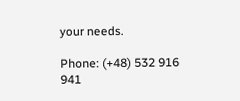your needs.

Phone: (+48) 532 916 941